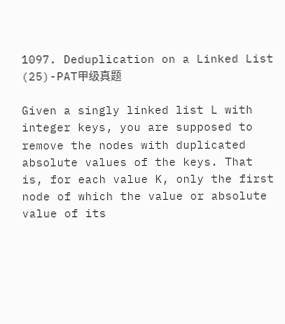1097. Deduplication on a Linked List (25)-PAT甲级真题

Given a singly linked list L with integer keys, you are supposed to remove the nodes with duplicated absolute values of the keys. That is, for each value K, only the first node of which the value or absolute value of its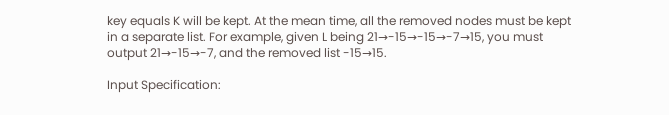key equals K will be kept. At the mean time, all the removed nodes must be kept in a separate list. For example, given L being 21→-15→-15→-7→15, you must output 21→-15→-7, and the removed list -15→15.

Input Specification: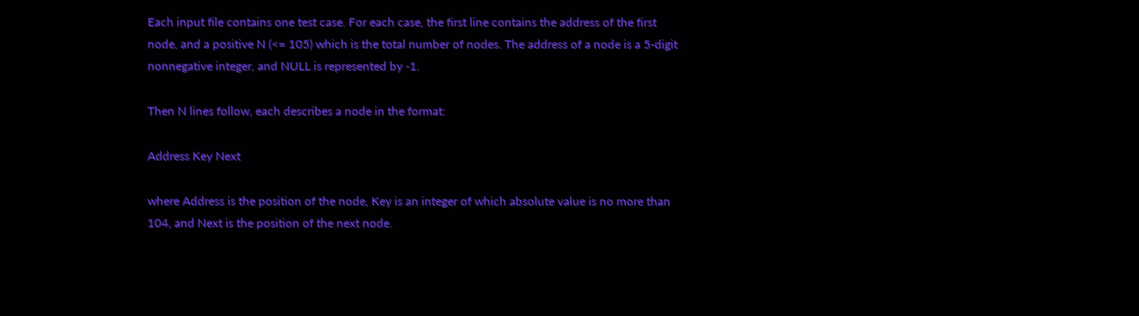Each input file contains one test case. For each case, the first line contains the address of the first node, and a positive N (<= 105) which is the total number of nodes. The address of a node is a 5-digit nonnegative integer, and NULL is represented by -1.

Then N lines follow, each describes a node in the format:

Address Key Next

where Address is the position of the node, Key is an integer of which absolute value is no more than 104, and Next is the position of the next node.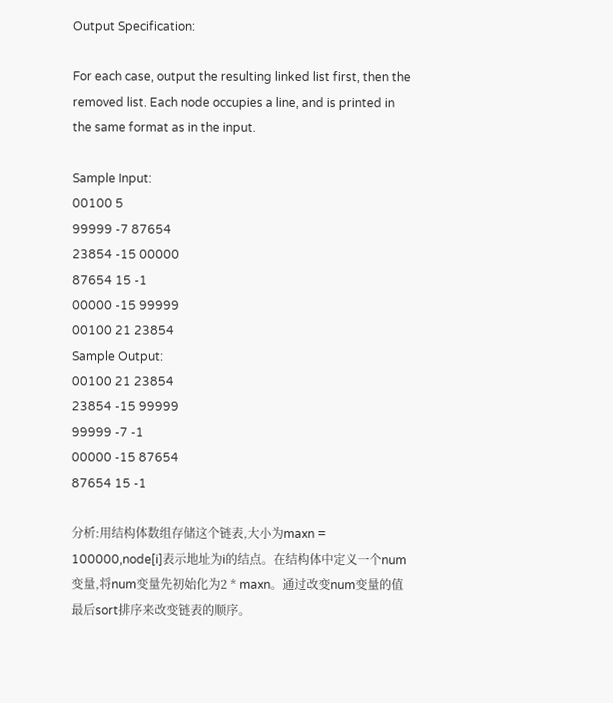Output Specification:

For each case, output the resulting linked list first, then the removed list. Each node occupies a line, and is printed in the same format as in the input.

Sample Input:
00100 5
99999 -7 87654
23854 -15 00000
87654 15 -1
00000 -15 99999
00100 21 23854
Sample Output:
00100 21 23854
23854 -15 99999
99999 -7 -1
00000 -15 87654
87654 15 -1

分析:用结构体数组存储这个链表,大小为maxn = 100000,node[i]表示地址为i的结点。在结构体中定义一个num变量,将num变量先初始化为2 * maxn。通过改变num变量的值最后sort排序来改变链表的顺序。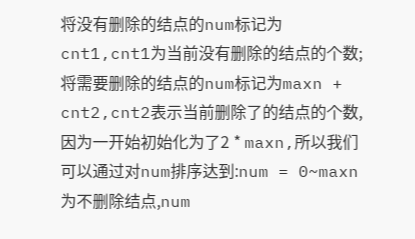将没有删除的结点的num标记为cnt1,cnt1为当前没有删除的结点的个数;将需要删除的结点的num标记为maxn + cnt2,cnt2表示当前删除了的结点的个数,因为一开始初始化为了2 * maxn,所以我们可以通过对num排序达到:num = 0~maxn为不删除结点,num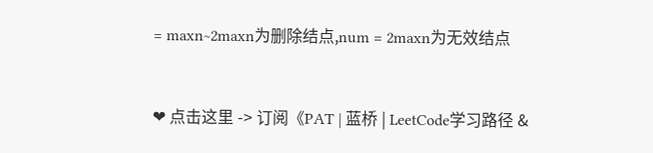= maxn~2maxn为删除结点,num = 2maxn为无效结点


❤ 点击这里 -> 订阅《PAT | 蓝桥 | LeetCode学习路径 &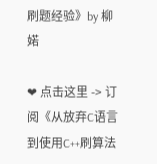刷题经验》by 柳婼

❤ 点击这里 -> 订阅《从放弃C语言到使用C++刷算法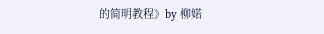的简明教程》by 柳婼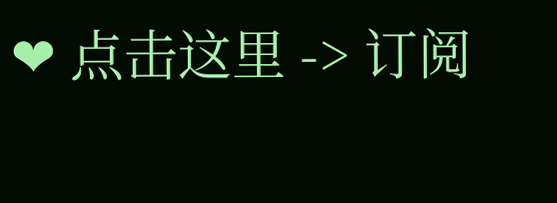❤ 点击这里 -> 订阅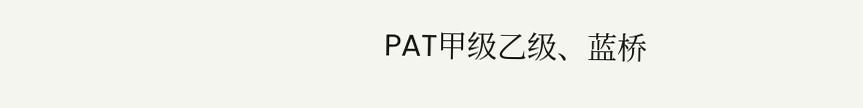PAT甲级乙级、蓝桥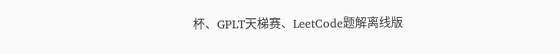杯、GPLT天梯赛、LeetCode题解离线版